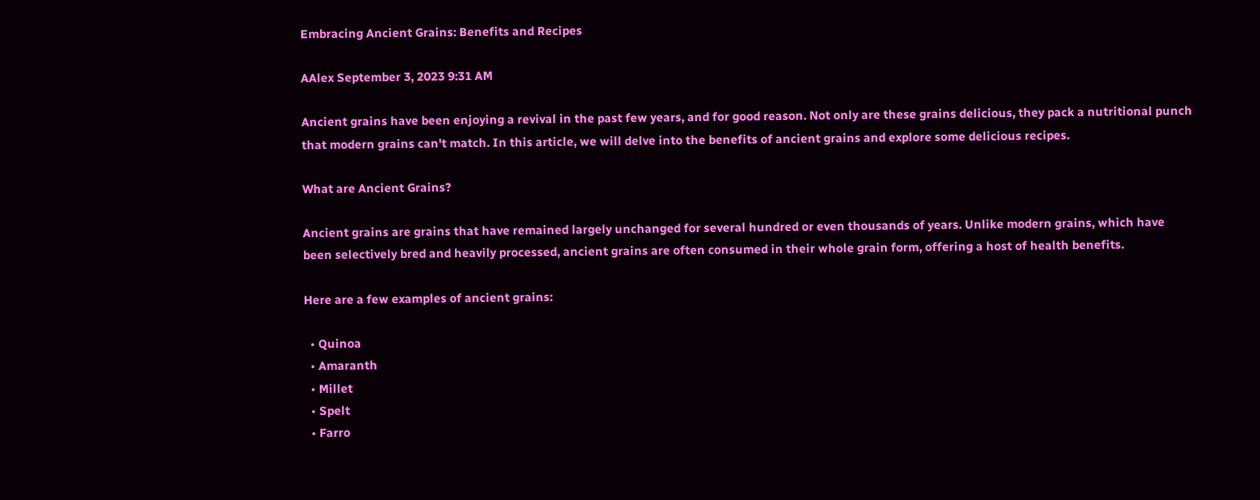Embracing Ancient Grains: Benefits and Recipes

AAlex September 3, 2023 9:31 AM

Ancient grains have been enjoying a revival in the past few years, and for good reason. Not only are these grains delicious, they pack a nutritional punch that modern grains can't match. In this article, we will delve into the benefits of ancient grains and explore some delicious recipes.

What are Ancient Grains?

Ancient grains are grains that have remained largely unchanged for several hundred or even thousands of years. Unlike modern grains, which have been selectively bred and heavily processed, ancient grains are often consumed in their whole grain form, offering a host of health benefits.

Here are a few examples of ancient grains:

  • Quinoa
  • Amaranth
  • Millet
  • Spelt
  • Farro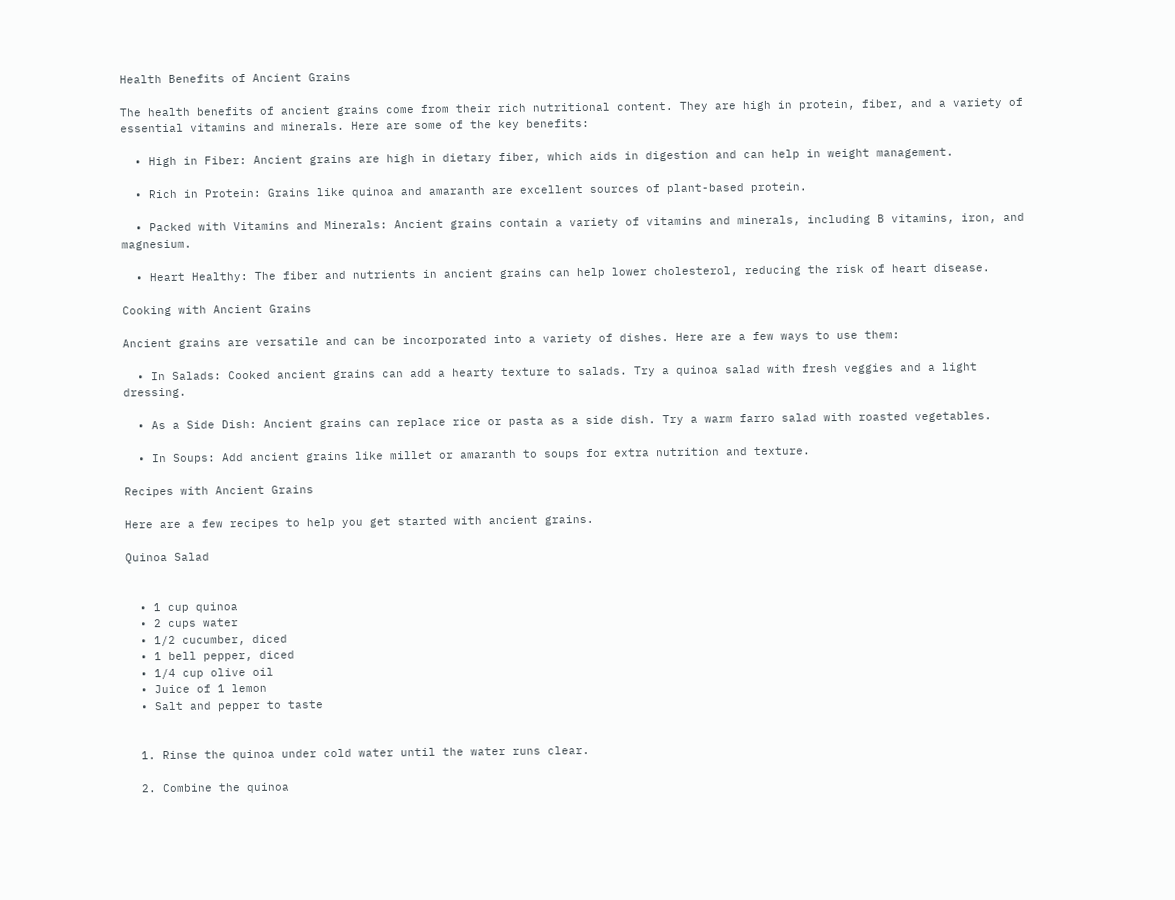Health Benefits of Ancient Grains

The health benefits of ancient grains come from their rich nutritional content. They are high in protein, fiber, and a variety of essential vitamins and minerals. Here are some of the key benefits:

  • High in Fiber: Ancient grains are high in dietary fiber, which aids in digestion and can help in weight management.

  • Rich in Protein: Grains like quinoa and amaranth are excellent sources of plant-based protein.

  • Packed with Vitamins and Minerals: Ancient grains contain a variety of vitamins and minerals, including B vitamins, iron, and magnesium.

  • Heart Healthy: The fiber and nutrients in ancient grains can help lower cholesterol, reducing the risk of heart disease.

Cooking with Ancient Grains

Ancient grains are versatile and can be incorporated into a variety of dishes. Here are a few ways to use them:

  • In Salads: Cooked ancient grains can add a hearty texture to salads. Try a quinoa salad with fresh veggies and a light dressing.

  • As a Side Dish: Ancient grains can replace rice or pasta as a side dish. Try a warm farro salad with roasted vegetables.

  • In Soups: Add ancient grains like millet or amaranth to soups for extra nutrition and texture.

Recipes with Ancient Grains

Here are a few recipes to help you get started with ancient grains.

Quinoa Salad


  • 1 cup quinoa
  • 2 cups water
  • 1/2 cucumber, diced
  • 1 bell pepper, diced
  • 1/4 cup olive oil
  • Juice of 1 lemon
  • Salt and pepper to taste


  1. Rinse the quinoa under cold water until the water runs clear.

  2. Combine the quinoa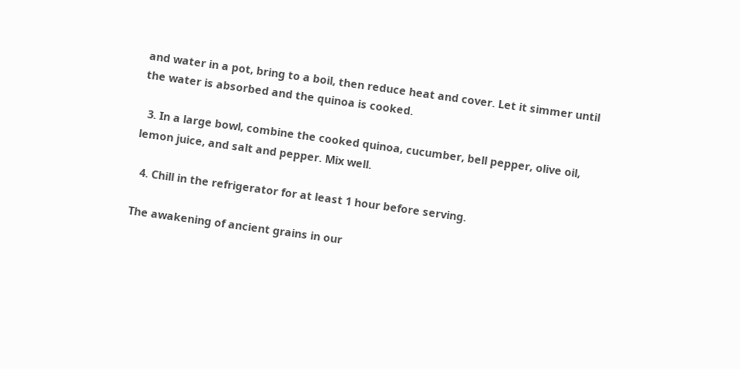and water in a pot, bring to a boil, then reduce heat and cover. Let it simmer until the water is absorbed and the quinoa is cooked.

  3. In a large bowl, combine the cooked quinoa, cucumber, bell pepper, olive oil, lemon juice, and salt and pepper. Mix well.

  4. Chill in the refrigerator for at least 1 hour before serving.

The awakening of ancient grains in our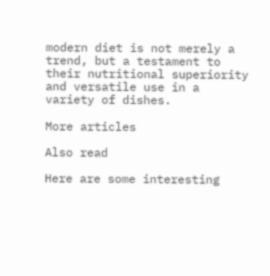modern diet is not merely a trend, but a testament to their nutritional superiority and versatile use in a variety of dishes.

More articles

Also read

Here are some interesting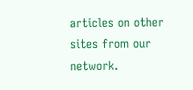articles on other sites from our network.